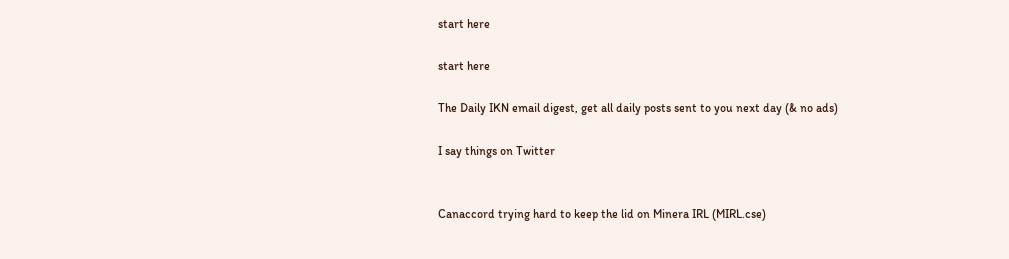start here

start here

The Daily IKN email digest, get all daily posts sent to you next day (& no ads)

I say things on Twitter


Canaccord trying hard to keep the lid on Minera IRL (MIRL.cse)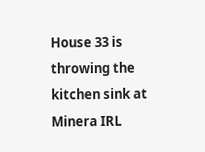House 33 is throwing the kitchen sink at Minera IRL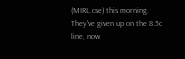(MIRL.cse) this morning. They've given up on the 8.5c line, now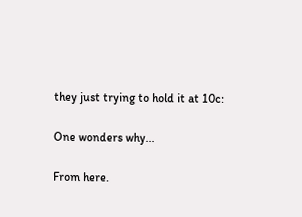they just trying to hold it at 10c:

One wonders why...

From here.